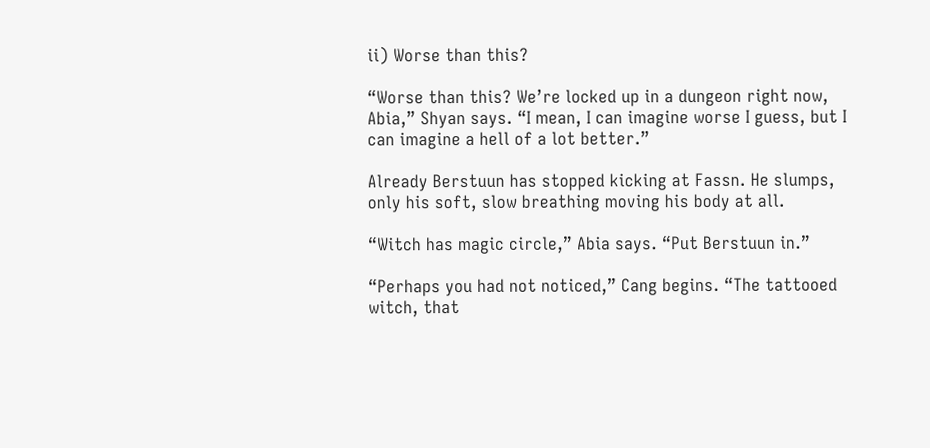ii) Worse than this?

“Worse than this? We’re locked up in a dungeon right now, Abia,” Shyan says. “I mean, I can imagine worse I guess, but I can imagine a hell of a lot better.”

Already Berstuun has stopped kicking at Fassn. He slumps, only his soft, slow breathing moving his body at all.

“Witch has magic circle,” Abia says. “Put Berstuun in.”

“Perhaps you had not noticed,” Cang begins. “The tattooed witch, that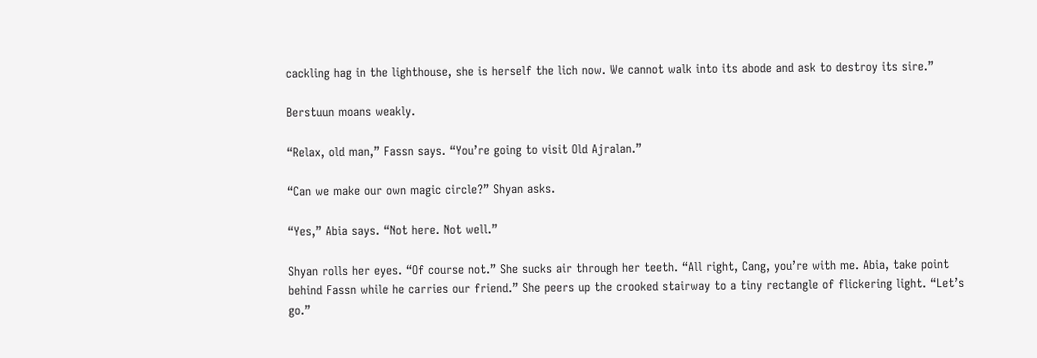cackling hag in the lighthouse, she is herself the lich now. We cannot walk into its abode and ask to destroy its sire.”

Berstuun moans weakly.

“Relax, old man,” Fassn says. “You’re going to visit Old Ajralan.”

“Can we make our own magic circle?” Shyan asks.

“Yes,” Abia says. “Not here. Not well.”

Shyan rolls her eyes. “Of course not.” She sucks air through her teeth. “All right, Cang, you’re with me. Abia, take point behind Fassn while he carries our friend.” She peers up the crooked stairway to a tiny rectangle of flickering light. “Let’s go.”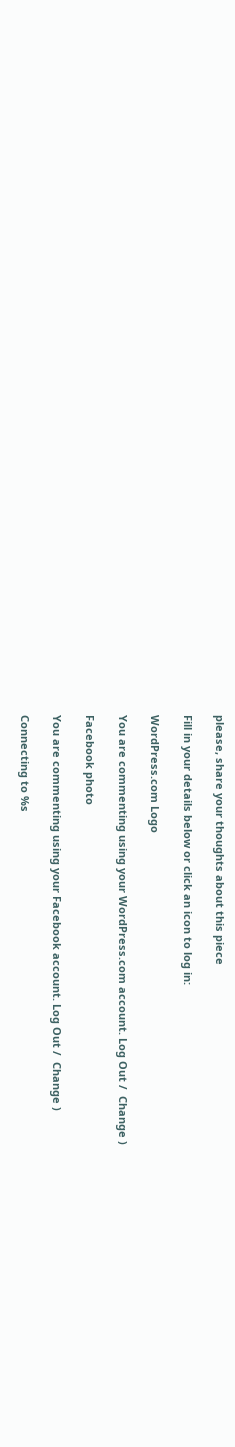please, share your thoughts about this piece

Fill in your details below or click an icon to log in:

WordPress.com Logo

You are commenting using your WordPress.com account. Log Out /  Change )

Facebook photo

You are commenting using your Facebook account. Log Out /  Change )

Connecting to %s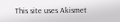This site uses Akismet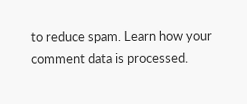to reduce spam. Learn how your comment data is processed.